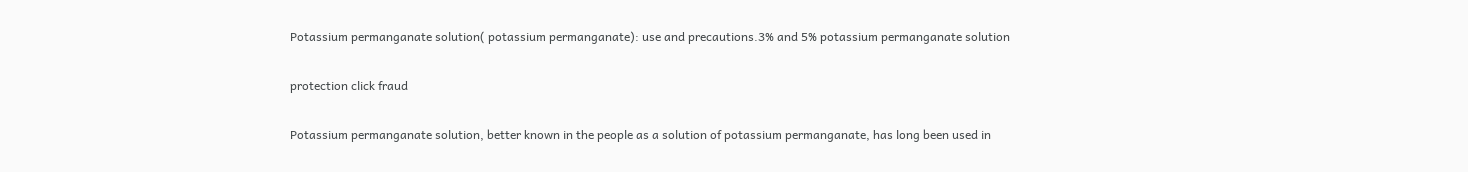Potassium permanganate solution( potassium permanganate): use and precautions.3% and 5% potassium permanganate solution

protection click fraud

Potassium permanganate solution, better known in the people as a solution of potassium permanganate, has long been used in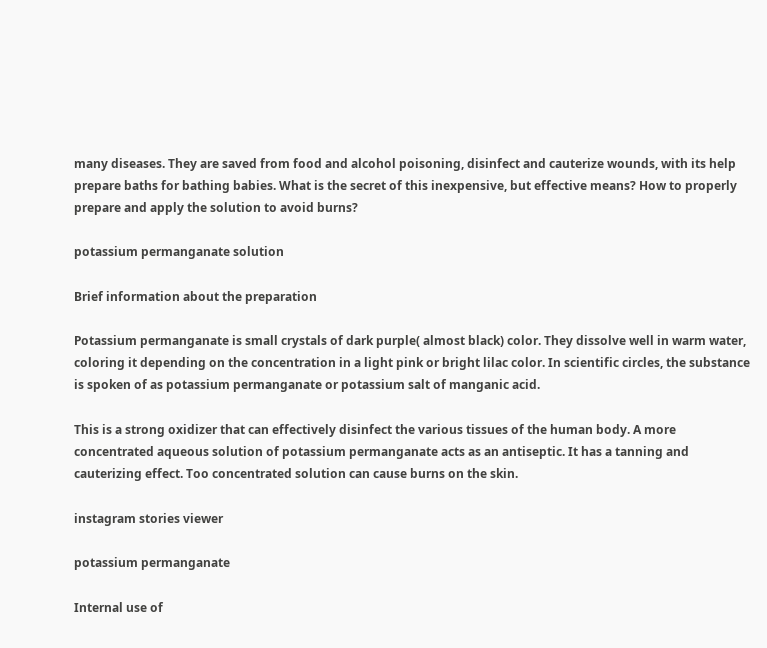many diseases. They are saved from food and alcohol poisoning, disinfect and cauterize wounds, with its help prepare baths for bathing babies. What is the secret of this inexpensive, but effective means? How to properly prepare and apply the solution to avoid burns?

potassium permanganate solution

Brief information about the preparation

Potassium permanganate is small crystals of dark purple( almost black) color. They dissolve well in warm water, coloring it depending on the concentration in a light pink or bright lilac color. In scientific circles, the substance is spoken of as potassium permanganate or potassium salt of manganic acid.

This is a strong oxidizer that can effectively disinfect the various tissues of the human body. A more concentrated aqueous solution of potassium permanganate acts as an antiseptic. It has a tanning and cauterizing effect. Too concentrated solution can cause burns on the skin.

instagram stories viewer

potassium permanganate

Internal use of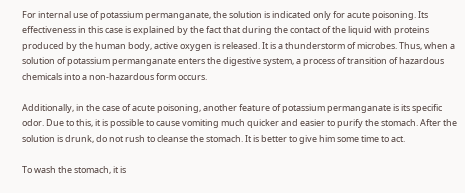For internal use of potassium permanganate, the solution is indicated only for acute poisoning. Its effectiveness in this case is explained by the fact that during the contact of the liquid with proteins produced by the human body, active oxygen is released. It is a thunderstorm of microbes. Thus, when a solution of potassium permanganate enters the digestive system, a process of transition of hazardous chemicals into a non-hazardous form occurs.

Additionally, in the case of acute poisoning, another feature of potassium permanganate is its specific odor. Due to this, it is possible to cause vomiting much quicker and easier to purify the stomach. After the solution is drunk, do not rush to cleanse the stomach. It is better to give him some time to act.

To wash the stomach, it is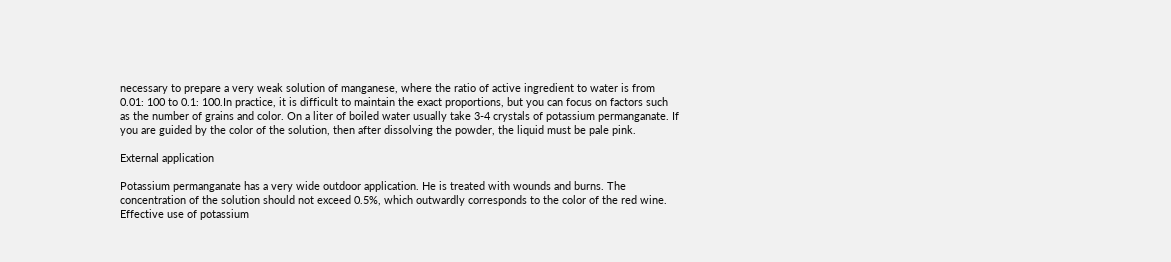necessary to prepare a very weak solution of manganese, where the ratio of active ingredient to water is from 0.01: 100 to 0.1: 100.In practice, it is difficult to maintain the exact proportions, but you can focus on factors such as the number of grains and color. On a liter of boiled water usually take 3-4 crystals of potassium permanganate. If you are guided by the color of the solution, then after dissolving the powder, the liquid must be pale pink.

External application

Potassium permanganate has a very wide outdoor application. He is treated with wounds and burns. The concentration of the solution should not exceed 0.5%, which outwardly corresponds to the color of the red wine. Effective use of potassium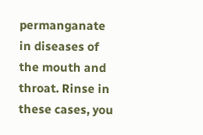permanganate in diseases of the mouth and throat. Rinse in these cases, you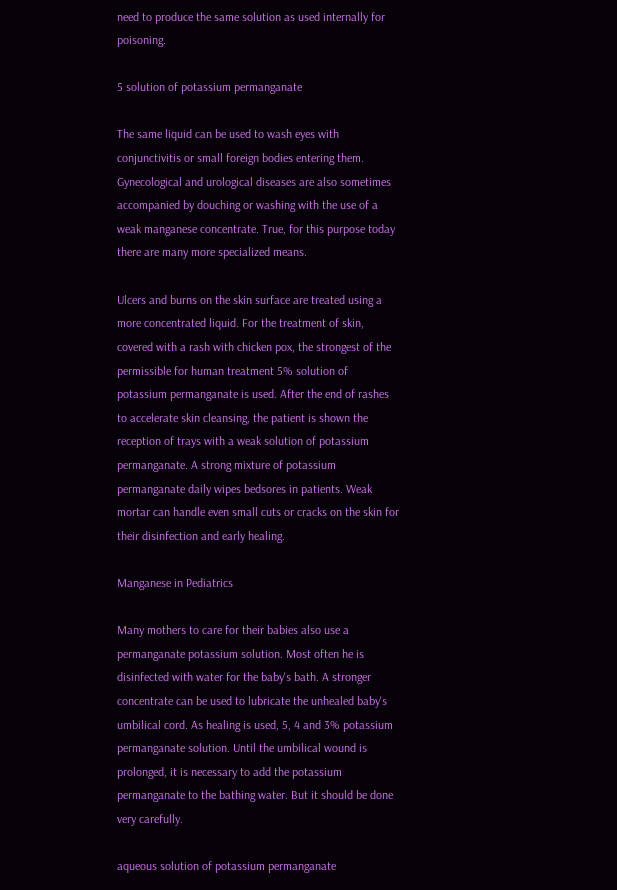need to produce the same solution as used internally for poisoning.

5 solution of potassium permanganate

The same liquid can be used to wash eyes with conjunctivitis or small foreign bodies entering them. Gynecological and urological diseases are also sometimes accompanied by douching or washing with the use of a weak manganese concentrate. True, for this purpose today there are many more specialized means.

Ulcers and burns on the skin surface are treated using a more concentrated liquid. For the treatment of skin, covered with a rash with chicken pox, the strongest of the permissible for human treatment 5% solution of potassium permanganate is used. After the end of rashes to accelerate skin cleansing, the patient is shown the reception of trays with a weak solution of potassium permanganate. A strong mixture of potassium permanganate daily wipes bedsores in patients. Weak mortar can handle even small cuts or cracks on the skin for their disinfection and early healing.

Manganese in Pediatrics

Many mothers to care for their babies also use a permanganate potassium solution. Most often he is disinfected with water for the baby's bath. A stronger concentrate can be used to lubricate the unhealed baby's umbilical cord. As healing is used, 5, 4 and 3% potassium permanganate solution. Until the umbilical wound is prolonged, it is necessary to add the potassium permanganate to the bathing water. But it should be done very carefully.

aqueous solution of potassium permanganate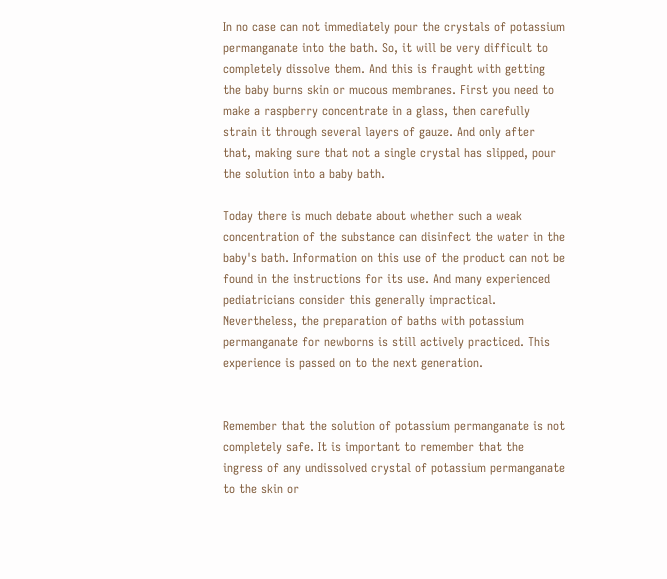In no case can not immediately pour the crystals of potassium permanganate into the bath. So, it will be very difficult to completely dissolve them. And this is fraught with getting the baby burns skin or mucous membranes. First you need to make a raspberry concentrate in a glass, then carefully strain it through several layers of gauze. And only after that, making sure that not a single crystal has slipped, pour the solution into a baby bath.

Today there is much debate about whether such a weak concentration of the substance can disinfect the water in the baby's bath. Information on this use of the product can not be found in the instructions for its use. And many experienced pediatricians consider this generally impractical. Nevertheless, the preparation of baths with potassium permanganate for newborns is still actively practiced. This experience is passed on to the next generation.


Remember that the solution of potassium permanganate is not completely safe. It is important to remember that the ingress of any undissolved crystal of potassium permanganate to the skin or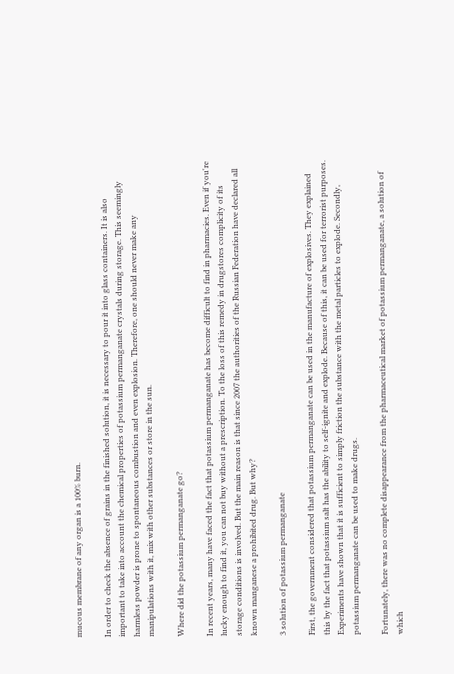mucous membrane of any organ is a 100% burn.

In order to check the absence of grains in the finished solution, it is necessary to pour it into glass containers. It is also important to take into account the chemical properties of potassium permanganate crystals during storage. This seemingly harmless powder is prone to spontaneous combustion and even explosion. Therefore, one should never make any manipulations with it, mix with other substances or store in the sun.

Where did the potassium permanganate go?

In recent years, many have faced the fact that potassium permanganate has become difficult to find in pharmacies. Even if you're lucky enough to find it, you can not buy without a prescription. To the loss of this remedy in drugstores complicity of its storage conditions is involved. But the main reason is that since 2007 the authorities of the Russian Federation have declared all known manganese a prohibited drug. But why?

3 solution of potassium permanganate

First, the government considered that potassium permanganate can be used in the manufacture of explosives. They explained this by the fact that potassium salt has the ability to self-ignite and explode. Because of this, it can be used for terrorist purposes. Experiments have shown that it is sufficient to simply friction the substance with the metal particles to explode. Secondly, potassium permanganate can be used to make drugs.

Fortunately, there was no complete disappearance from the pharmaceutical market of potassium permanganate, a solution of which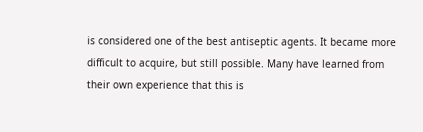is considered one of the best antiseptic agents. It became more difficult to acquire, but still possible. Many have learned from their own experience that this is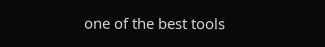one of the best tools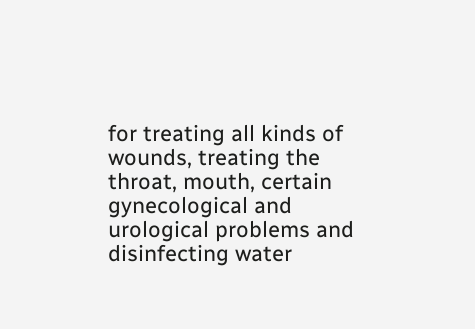for treating all kinds of wounds, treating the throat, mouth, certain gynecological and urological problems and disinfecting water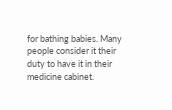for bathing babies. Many people consider it their duty to have it in their medicine cabinet.